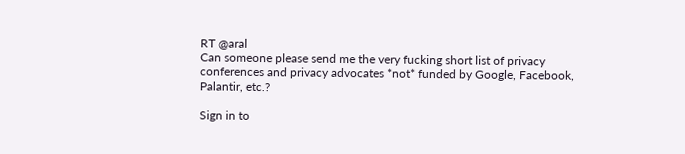RT @aral
Can someone please send me the very fucking short list of privacy conferences and privacy advocates *not* funded by Google, Facebook, Palantir, etc.?

Sign in to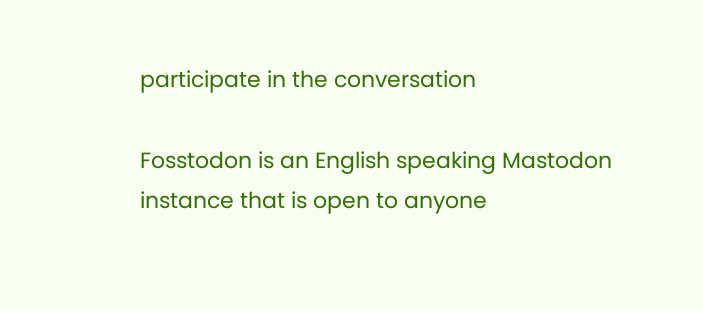participate in the conversation

Fosstodon is an English speaking Mastodon instance that is open to anyone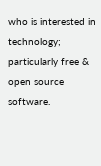who is interested in technology; particularly free & open source software.